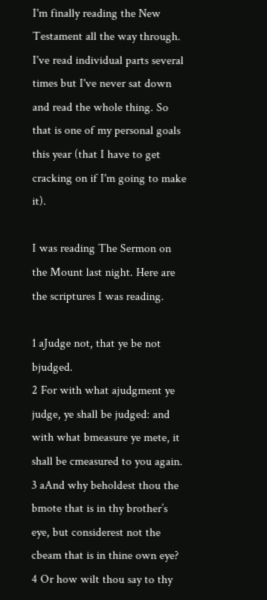I'm finally reading the New Testament all the way through. I've read individual parts several times but I've never sat down and read the whole thing. So that is one of my personal goals this year (that I have to get cracking on if I'm going to make it).

I was reading The Sermon on the Mount last night. Here are the scriptures I was reading.

1 aJudge not, that ye be not bjudged.
2 For with what ajudgment ye judge, ye shall be judged: and with what bmeasure ye mete, it shall be cmeasured to you again.
3 aAnd why beholdest thou the bmote that is in thy brother’s eye, but considerest not the cbeam that is in thine own eye?
4 Or how wilt thou say to thy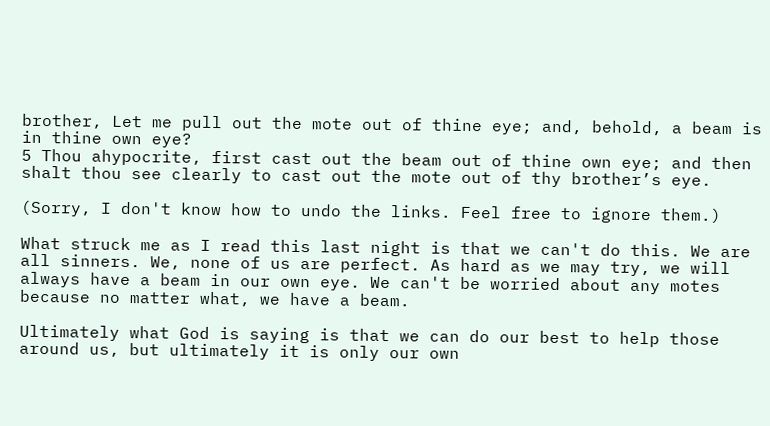brother, Let me pull out the mote out of thine eye; and, behold, a beam is in thine own eye?
5 Thou ahypocrite, first cast out the beam out of thine own eye; and then shalt thou see clearly to cast out the mote out of thy brother’s eye.

(Sorry, I don't know how to undo the links. Feel free to ignore them.)

What struck me as I read this last night is that we can't do this. We are all sinners. We, none of us are perfect. As hard as we may try, we will always have a beam in our own eye. We can't be worried about any motes because no matter what, we have a beam.

Ultimately what God is saying is that we can do our best to help those around us, but ultimately it is only our own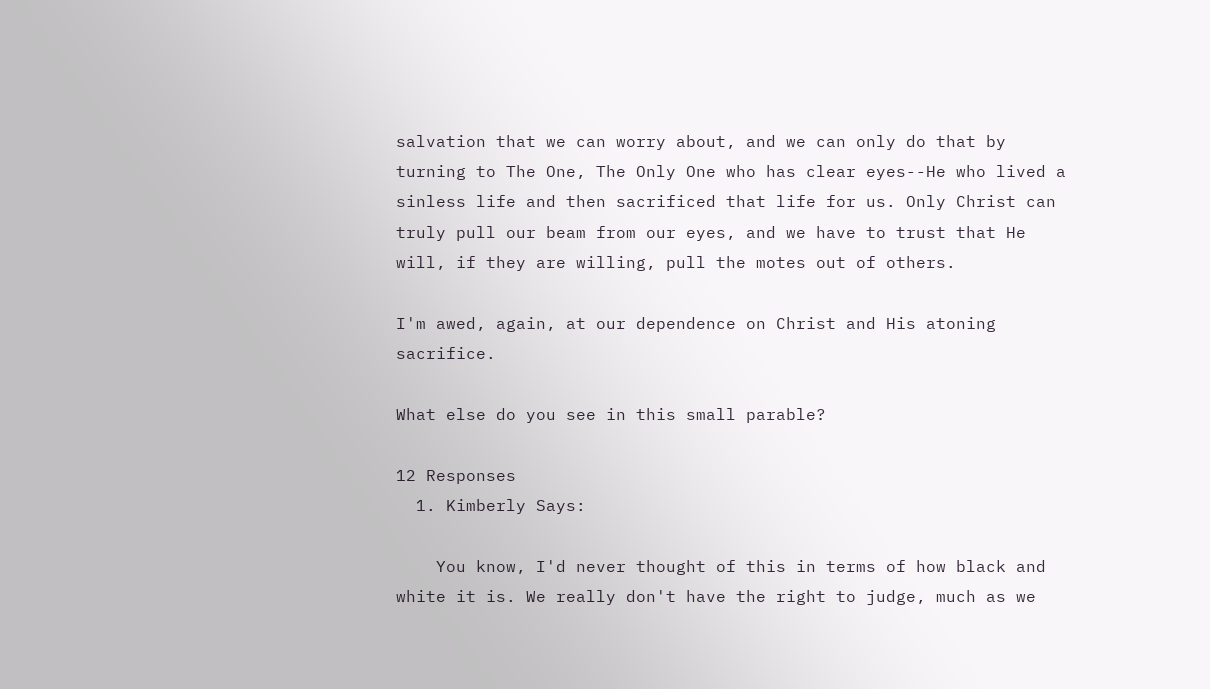salvation that we can worry about, and we can only do that by turning to The One, The Only One who has clear eyes--He who lived a sinless life and then sacrificed that life for us. Only Christ can truly pull our beam from our eyes, and we have to trust that He will, if they are willing, pull the motes out of others.

I'm awed, again, at our dependence on Christ and His atoning sacrifice.

What else do you see in this small parable?

12 Responses
  1. Kimberly Says:

    You know, I'd never thought of this in terms of how black and white it is. We really don't have the right to judge, much as we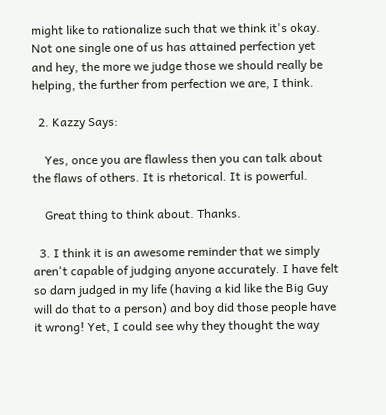might like to rationalize such that we think it's okay. Not one single one of us has attained perfection yet and hey, the more we judge those we should really be helping, the further from perfection we are, I think.

  2. Kazzy Says:

    Yes, once you are flawless then you can talk about the flaws of others. It is rhetorical. It is powerful.

    Great thing to think about. Thanks.

  3. I think it is an awesome reminder that we simply aren't capable of judging anyone accurately. I have felt so darn judged in my life (having a kid like the Big Guy will do that to a person) and boy did those people have it wrong! Yet, I could see why they thought the way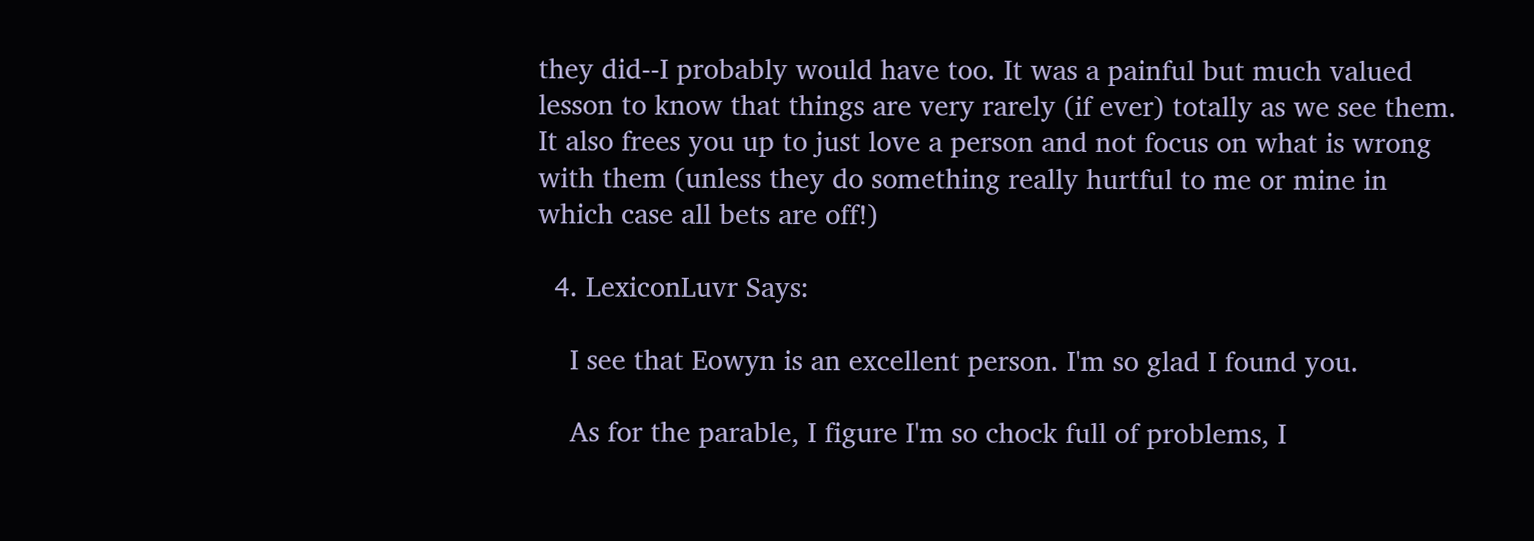they did--I probably would have too. It was a painful but much valued lesson to know that things are very rarely (if ever) totally as we see them. It also frees you up to just love a person and not focus on what is wrong with them (unless they do something really hurtful to me or mine in which case all bets are off!)

  4. LexiconLuvr Says:

    I see that Eowyn is an excellent person. I'm so glad I found you.

    As for the parable, I figure I'm so chock full of problems, I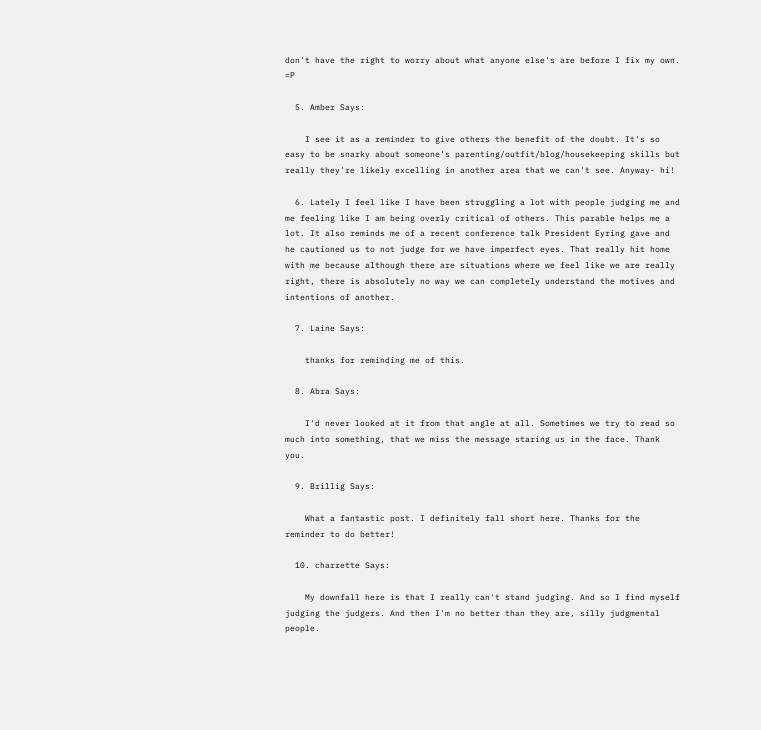don't have the right to worry about what anyone else's are before I fix my own. =P

  5. Amber Says:

    I see it as a reminder to give others the benefit of the doubt. It's so easy to be snarky about someone's parenting/outfit/blog/housekeeping skills but really they're likely excelling in another area that we can't see. Anyway- hi!

  6. Lately I feel like I have been struggling a lot with people judging me and me feeling like I am being overly critical of others. This parable helps me a lot. It also reminds me of a recent conference talk President Eyring gave and he cautioned us to not judge for we have imperfect eyes. That really hit home with me because although there are situations where we feel like we are really right, there is absolutely no way we can completely understand the motives and intentions of another.

  7. Laine Says:

    thanks for reminding me of this.

  8. Abra Says:

    I'd never looked at it from that angle at all. Sometimes we try to read so much into something, that we miss the message staring us in the face. Thank you.

  9. Brillig Says:

    What a fantastic post. I definitely fall short here. Thanks for the reminder to do better!

  10. charrette Says:

    My downfall here is that I really can't stand judging. And so I find myself judging the judgers. And then I'm no better than they are, silly judgmental people.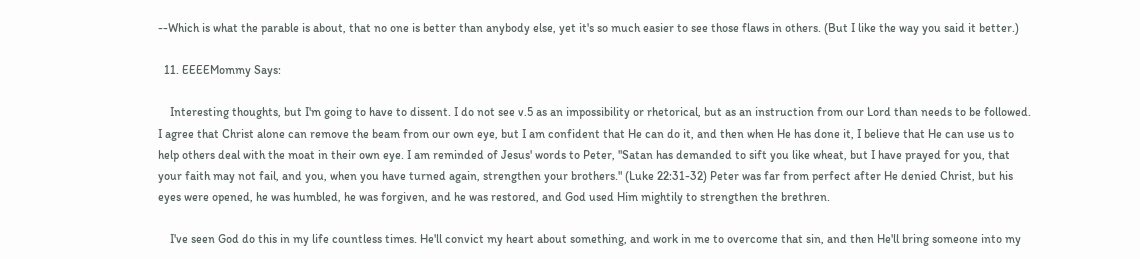--Which is what the parable is about, that no one is better than anybody else, yet it's so much easier to see those flaws in others. (But I like the way you said it better.)

  11. EEEEMommy Says:

    Interesting thoughts, but I'm going to have to dissent. I do not see v.5 as an impossibility or rhetorical, but as an instruction from our Lord than needs to be followed. I agree that Christ alone can remove the beam from our own eye, but I am confident that He can do it, and then when He has done it, I believe that He can use us to help others deal with the moat in their own eye. I am reminded of Jesus' words to Peter, "Satan has demanded to sift you like wheat, but I have prayed for you, that your faith may not fail, and you, when you have turned again, strengthen your brothers." (Luke 22:31-32) Peter was far from perfect after He denied Christ, but his eyes were opened, he was humbled, he was forgiven, and he was restored, and God used Him mightily to strengthen the brethren.

    I've seen God do this in my life countless times. He'll convict my heart about something, and work in me to overcome that sin, and then He'll bring someone into my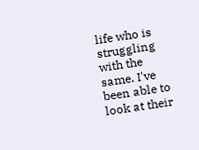life who is struggling with the same. I've been able to look at their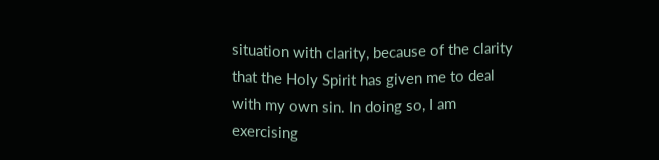situation with clarity, because of the clarity that the Holy Spirit has given me to deal with my own sin. In doing so, I am exercising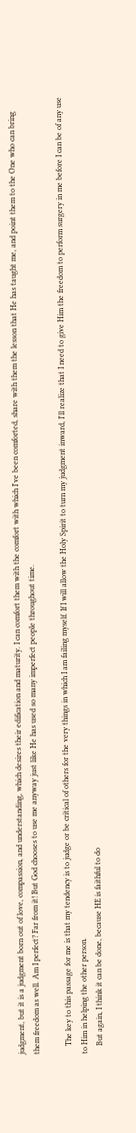judgment, but it is a judgment born out of love, compassion, and understanding, which desires their edification and maturity. I can comfort them with the comfort with which I've been comforted, share with them the lesson that He has taught me, and point them to the One who can bring them freedom as well. Am I perfect? Far from it! But God chooses to use me anyway just like He has used so many imperfect people throughout time.

    The key to this passage for me is that my tendency is to judge or be critical of others for the very things in which I am failing myself. If I will allow the Holy Spirit to turn my judgment inward, I'll realize that I need to give Him the freedom to perform surgery in me before I can be of any use to Him in helping the other person.
    But again, I think it can be done, because HE is faithful to do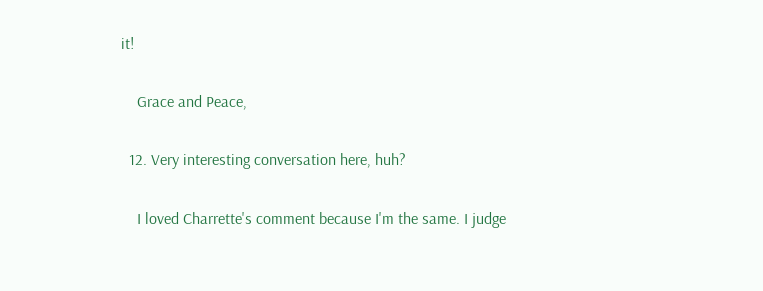it!

    Grace and Peace,

  12. Very interesting conversation here, huh?

    I loved Charrette's comment because I'm the same. I judge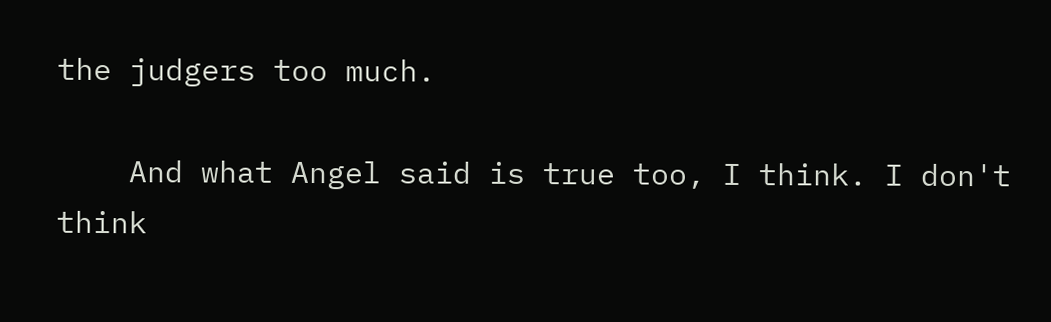the judgers too much.

    And what Angel said is true too, I think. I don't think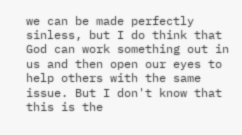we can be made perfectly sinless, but I do think that God can work something out in us and then open our eyes to help others with the same issue. But I don't know that this is the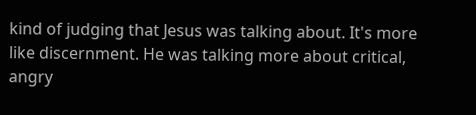kind of judging that Jesus was talking about. It's more like discernment. He was talking more about critical, angry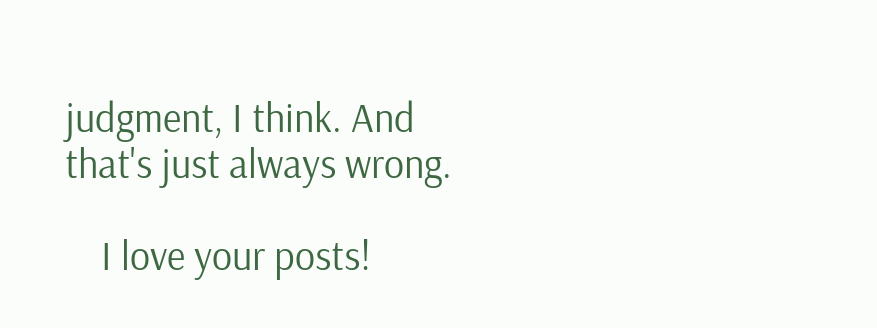judgment, I think. And that's just always wrong.

    I love your posts!